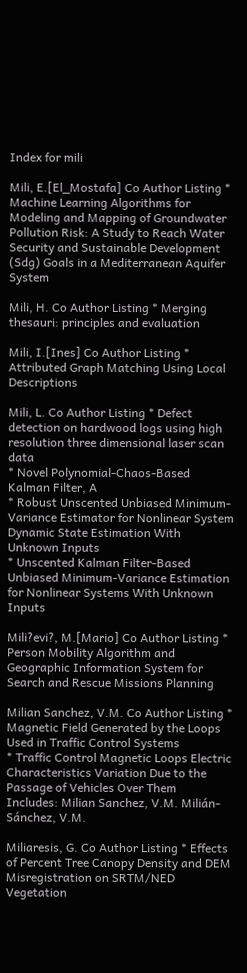Index for mili

Mili, E.[El_Mostafa] Co Author Listing * Machine Learning Algorithms for Modeling and Mapping of Groundwater Pollution Risk: A Study to Reach Water Security and Sustainable Development (Sdg) Goals in a Mediterranean Aquifer System

Mili, H. Co Author Listing * Merging thesauri: principles and evaluation

Mili, I.[Ines] Co Author Listing * Attributed Graph Matching Using Local Descriptions

Mili, L. Co Author Listing * Defect detection on hardwood logs using high resolution three dimensional laser scan data
* Novel Polynomial-Chaos-Based Kalman Filter, A
* Robust Unscented Unbiased Minimum-Variance Estimator for Nonlinear System Dynamic State Estimation With Unknown Inputs
* Unscented Kalman Filter-Based Unbiased Minimum-Variance Estimation for Nonlinear Systems With Unknown Inputs

Mili?evi?, M.[Mario] Co Author Listing * Person Mobility Algorithm and Geographic Information System for Search and Rescue Missions Planning

Milian Sanchez, V.M. Co Author Listing * Magnetic Field Generated by the Loops Used in Traffic Control Systems
* Traffic Control Magnetic Loops Electric Characteristics Variation Due to the Passage of Vehicles Over Them
Includes: Milian Sanchez, V.M. Milián-Sánchez, V.M.

Miliaresis, G. Co Author Listing * Effects of Percent Tree Canopy Density and DEM Misregistration on SRTM/NED Vegetation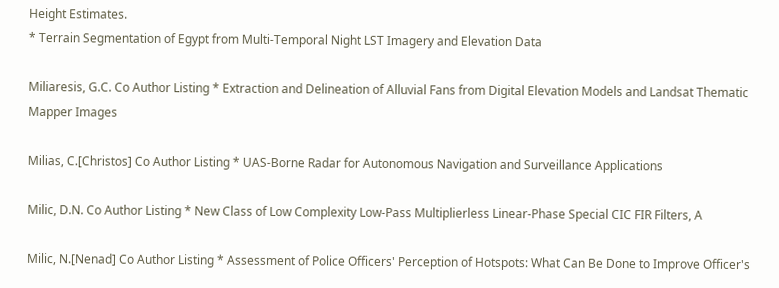Height Estimates.
* Terrain Segmentation of Egypt from Multi-Temporal Night LST Imagery and Elevation Data

Miliaresis, G.C. Co Author Listing * Extraction and Delineation of Alluvial Fans from Digital Elevation Models and Landsat Thematic Mapper Images

Milias, C.[Christos] Co Author Listing * UAS-Borne Radar for Autonomous Navigation and Surveillance Applications

Milic, D.N. Co Author Listing * New Class of Low Complexity Low-Pass Multiplierless Linear-Phase Special CIC FIR Filters, A

Milic, N.[Nenad] Co Author Listing * Assessment of Police Officers' Perception of Hotspots: What Can Be Done to Improve Officer's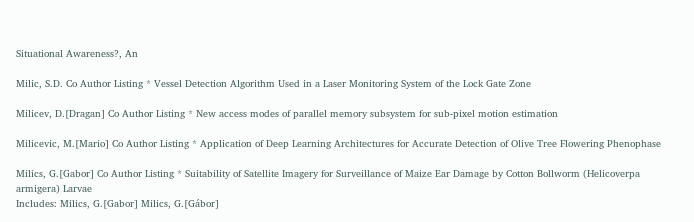Situational Awareness?, An

Milic, S.D. Co Author Listing * Vessel Detection Algorithm Used in a Laser Monitoring System of the Lock Gate Zone

Milicev, D.[Dragan] Co Author Listing * New access modes of parallel memory subsystem for sub-pixel motion estimation

Milicevic, M.[Mario] Co Author Listing * Application of Deep Learning Architectures for Accurate Detection of Olive Tree Flowering Phenophase

Milics, G.[Gabor] Co Author Listing * Suitability of Satellite Imagery for Surveillance of Maize Ear Damage by Cotton Bollworm (Helicoverpa armigera) Larvae
Includes: Milics, G.[Gabor] Milics, G.[Gábor]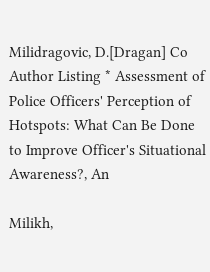Milidragovic, D.[Dragan] Co Author Listing * Assessment of Police Officers' Perception of Hotspots: What Can Be Done to Improve Officer's Situational Awareness?, An

Milikh,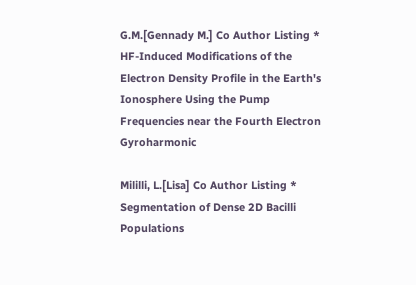G.M.[Gennady M.] Co Author Listing * HF-Induced Modifications of the Electron Density Profile in the Earth's Ionosphere Using the Pump Frequencies near the Fourth Electron Gyroharmonic

Mililli, L.[Lisa] Co Author Listing * Segmentation of Dense 2D Bacilli Populations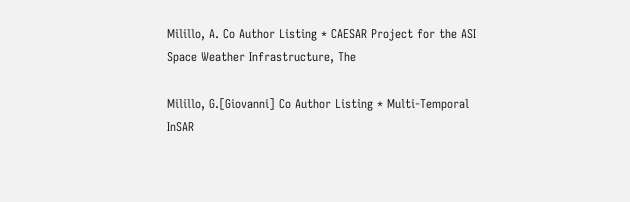Milillo, A. Co Author Listing * CAESAR Project for the ASI Space Weather Infrastructure, The

Milillo, G.[Giovanni] Co Author Listing * Multi-Temporal InSAR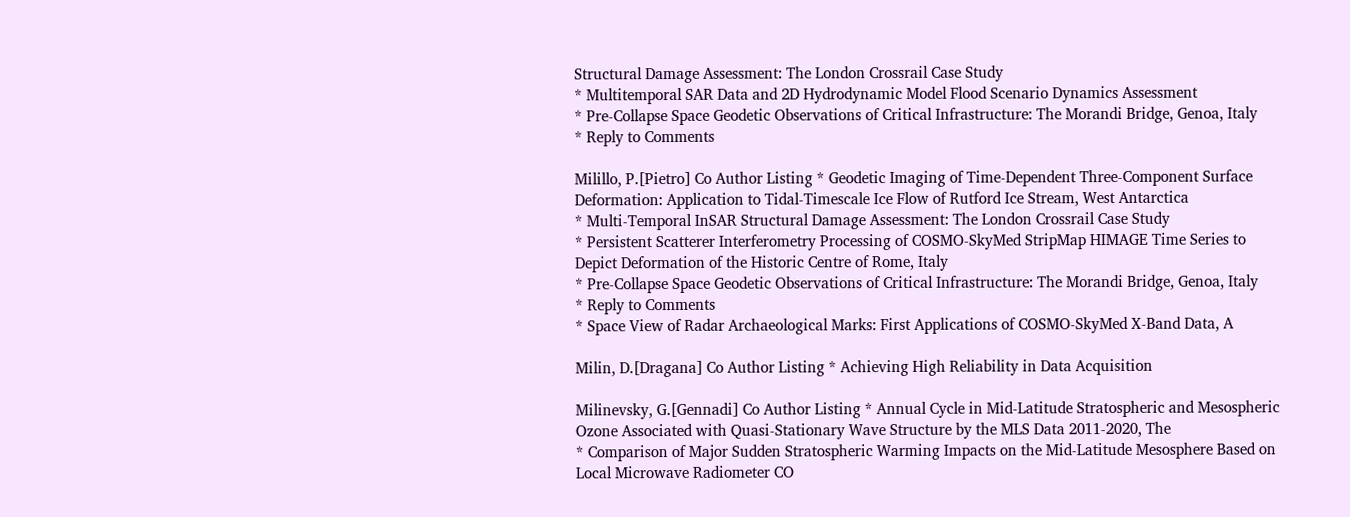Structural Damage Assessment: The London Crossrail Case Study
* Multitemporal SAR Data and 2D Hydrodynamic Model Flood Scenario Dynamics Assessment
* Pre-Collapse Space Geodetic Observations of Critical Infrastructure: The Morandi Bridge, Genoa, Italy
* Reply to Comments

Milillo, P.[Pietro] Co Author Listing * Geodetic Imaging of Time-Dependent Three-Component Surface Deformation: Application to Tidal-Timescale Ice Flow of Rutford Ice Stream, West Antarctica
* Multi-Temporal InSAR Structural Damage Assessment: The London Crossrail Case Study
* Persistent Scatterer Interferometry Processing of COSMO-SkyMed StripMap HIMAGE Time Series to Depict Deformation of the Historic Centre of Rome, Italy
* Pre-Collapse Space Geodetic Observations of Critical Infrastructure: The Morandi Bridge, Genoa, Italy
* Reply to Comments
* Space View of Radar Archaeological Marks: First Applications of COSMO-SkyMed X-Band Data, A

Milin, D.[Dragana] Co Author Listing * Achieving High Reliability in Data Acquisition

Milinevsky, G.[Gennadi] Co Author Listing * Annual Cycle in Mid-Latitude Stratospheric and Mesospheric Ozone Associated with Quasi-Stationary Wave Structure by the MLS Data 2011-2020, The
* Comparison of Major Sudden Stratospheric Warming Impacts on the Mid-Latitude Mesosphere Based on Local Microwave Radiometer CO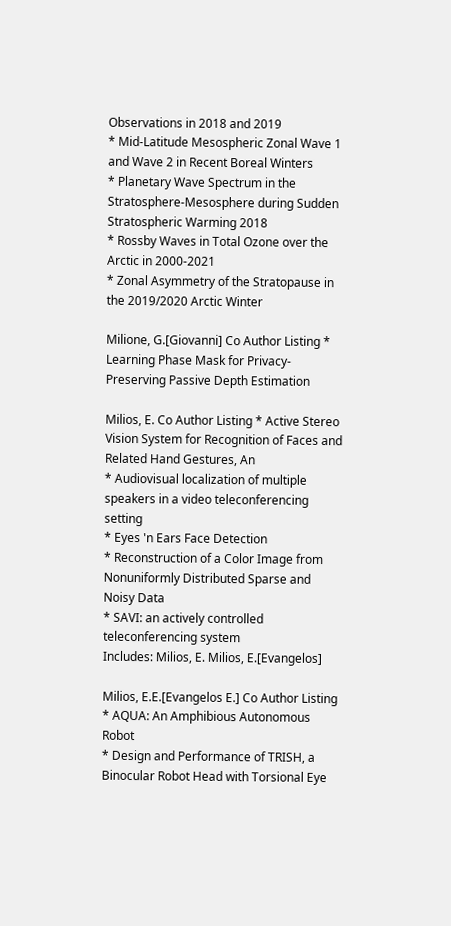Observations in 2018 and 2019
* Mid-Latitude Mesospheric Zonal Wave 1 and Wave 2 in Recent Boreal Winters
* Planetary Wave Spectrum in the Stratosphere-Mesosphere during Sudden Stratospheric Warming 2018
* Rossby Waves in Total Ozone over the Arctic in 2000-2021
* Zonal Asymmetry of the Stratopause in the 2019/2020 Arctic Winter

Milione, G.[Giovanni] Co Author Listing * Learning Phase Mask for Privacy-Preserving Passive Depth Estimation

Milios, E. Co Author Listing * Active Stereo Vision System for Recognition of Faces and Related Hand Gestures, An
* Audiovisual localization of multiple speakers in a video teleconferencing setting
* Eyes 'n Ears Face Detection
* Reconstruction of a Color Image from Nonuniformly Distributed Sparse and Noisy Data
* SAVI: an actively controlled teleconferencing system
Includes: Milios, E. Milios, E.[Evangelos]

Milios, E.E.[Evangelos E.] Co Author Listing * AQUA: An Amphibious Autonomous Robot
* Design and Performance of TRISH, a Binocular Robot Head with Torsional Eye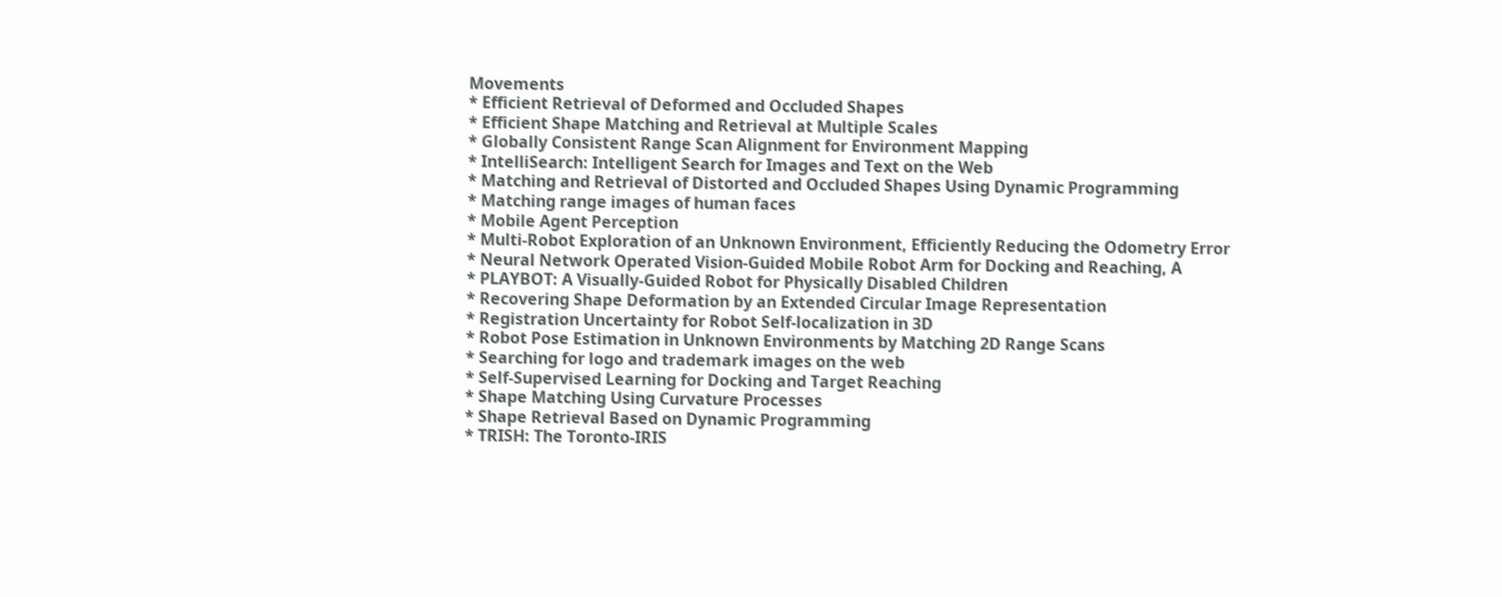Movements
* Efficient Retrieval of Deformed and Occluded Shapes
* Efficient Shape Matching and Retrieval at Multiple Scales
* Globally Consistent Range Scan Alignment for Environment Mapping
* IntelliSearch: Intelligent Search for Images and Text on the Web
* Matching and Retrieval of Distorted and Occluded Shapes Using Dynamic Programming
* Matching range images of human faces
* Mobile Agent Perception
* Multi-Robot Exploration of an Unknown Environment, Efficiently Reducing the Odometry Error
* Neural Network Operated Vision-Guided Mobile Robot Arm for Docking and Reaching, A
* PLAYBOT: A Visually-Guided Robot for Physically Disabled Children
* Recovering Shape Deformation by an Extended Circular Image Representation
* Registration Uncertainty for Robot Self-localization in 3D
* Robot Pose Estimation in Unknown Environments by Matching 2D Range Scans
* Searching for logo and trademark images on the web
* Self-Supervised Learning for Docking and Target Reaching
* Shape Matching Using Curvature Processes
* Shape Retrieval Based on Dynamic Programming
* TRISH: The Toronto-IRIS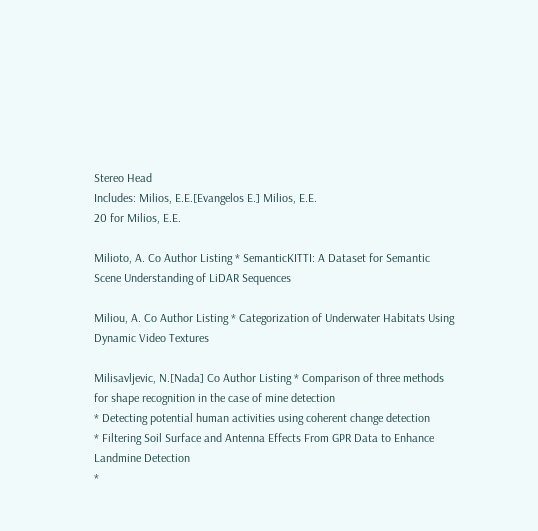Stereo Head
Includes: Milios, E.E.[Evangelos E.] Milios, E.E.
20 for Milios, E.E.

Milioto, A. Co Author Listing * SemanticKITTI: A Dataset for Semantic Scene Understanding of LiDAR Sequences

Miliou, A. Co Author Listing * Categorization of Underwater Habitats Using Dynamic Video Textures

Milisavljevic, N.[Nada] Co Author Listing * Comparison of three methods for shape recognition in the case of mine detection
* Detecting potential human activities using coherent change detection
* Filtering Soil Surface and Antenna Effects From GPR Data to Enhance Landmine Detection
*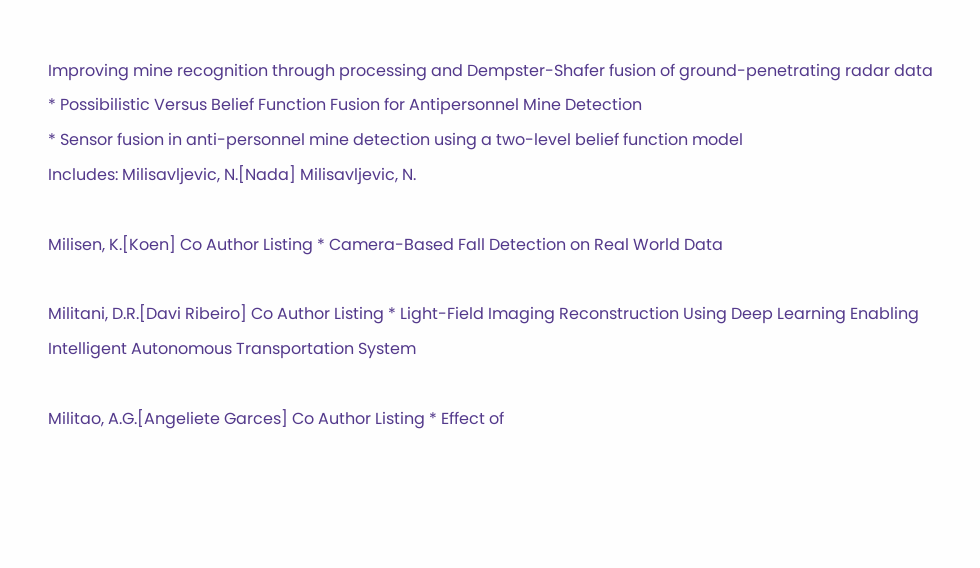Improving mine recognition through processing and Dempster-Shafer fusion of ground-penetrating radar data
* Possibilistic Versus Belief Function Fusion for Antipersonnel Mine Detection
* Sensor fusion in anti-personnel mine detection using a two-level belief function model
Includes: Milisavljevic, N.[Nada] Milisavljevic, N.

Milisen, K.[Koen] Co Author Listing * Camera-Based Fall Detection on Real World Data

Militani, D.R.[Davi Ribeiro] Co Author Listing * Light-Field Imaging Reconstruction Using Deep Learning Enabling Intelligent Autonomous Transportation System

Militao, A.G.[Angeliete Garces] Co Author Listing * Effect of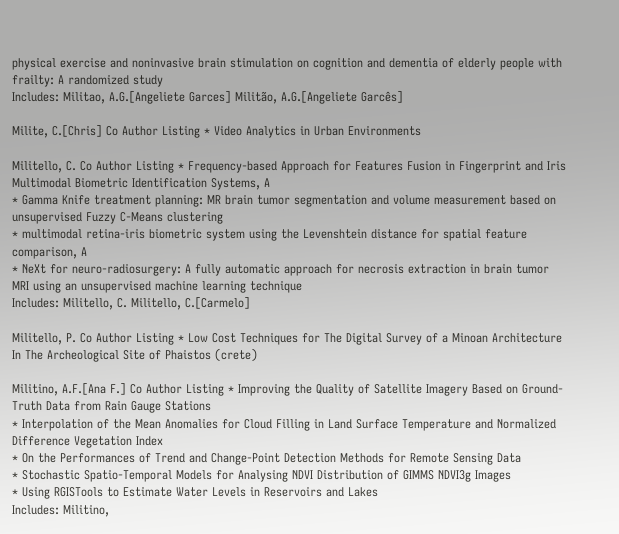physical exercise and noninvasive brain stimulation on cognition and dementia of elderly people with frailty: A randomized study
Includes: Militao, A.G.[Angeliete Garces] Militão, A.G.[Angeliete Garcês]

Milite, C.[Chris] Co Author Listing * Video Analytics in Urban Environments

Militello, C. Co Author Listing * Frequency-based Approach for Features Fusion in Fingerprint and Iris Multimodal Biometric Identification Systems, A
* Gamma Knife treatment planning: MR brain tumor segmentation and volume measurement based on unsupervised Fuzzy C-Means clustering
* multimodal retina-iris biometric system using the Levenshtein distance for spatial feature comparison, A
* NeXt for neuro-radiosurgery: A fully automatic approach for necrosis extraction in brain tumor MRI using an unsupervised machine learning technique
Includes: Militello, C. Militello, C.[Carmelo]

Militello, P. Co Author Listing * Low Cost Techniques for The Digital Survey of a Minoan Architecture In The Archeological Site of Phaistos (crete)

Militino, A.F.[Ana F.] Co Author Listing * Improving the Quality of Satellite Imagery Based on Ground-Truth Data from Rain Gauge Stations
* Interpolation of the Mean Anomalies for Cloud Filling in Land Surface Temperature and Normalized Difference Vegetation Index
* On the Performances of Trend and Change-Point Detection Methods for Remote Sensing Data
* Stochastic Spatio-Temporal Models for Analysing NDVI Distribution of GIMMS NDVI3g Images
* Using RGISTools to Estimate Water Levels in Reservoirs and Lakes
Includes: Militino,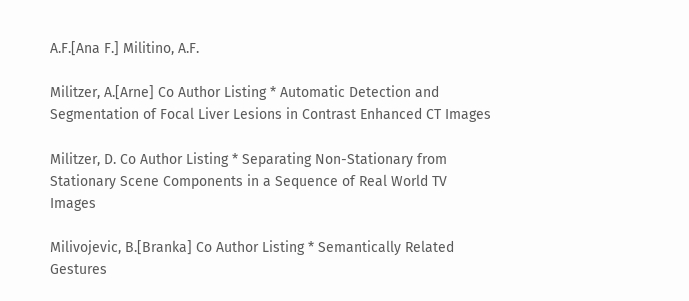A.F.[Ana F.] Militino, A.F.

Militzer, A.[Arne] Co Author Listing * Automatic Detection and Segmentation of Focal Liver Lesions in Contrast Enhanced CT Images

Militzer, D. Co Author Listing * Separating Non-Stationary from Stationary Scene Components in a Sequence of Real World TV Images

Milivojevic, B.[Branka] Co Author Listing * Semantically Related Gestures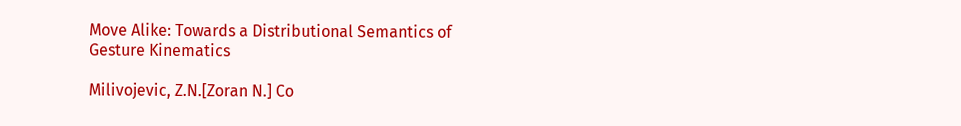Move Alike: Towards a Distributional Semantics of Gesture Kinematics

Milivojevic, Z.N.[Zoran N.] Co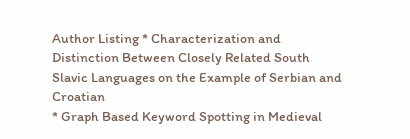Author Listing * Characterization and Distinction Between Closely Related South Slavic Languages on the Example of Serbian and Croatian
* Graph Based Keyword Spotting in Medieval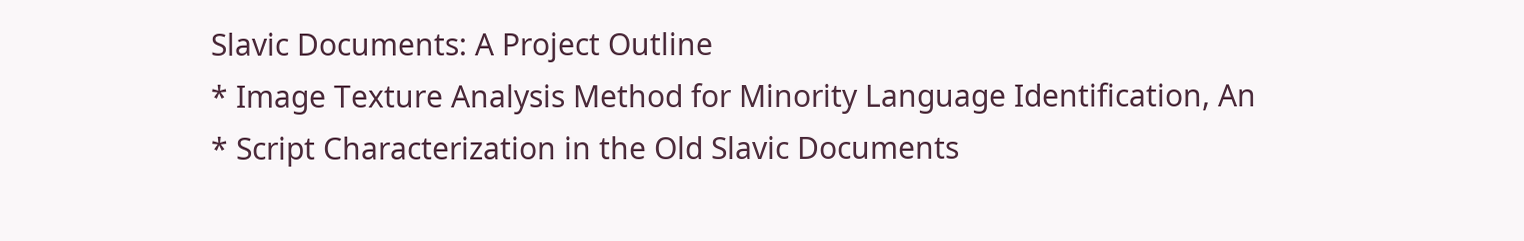Slavic Documents: A Project Outline
* Image Texture Analysis Method for Minority Language Identification, An
* Script Characterization in the Old Slavic Documents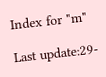Index for "m"

Last update:29-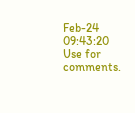Feb-24 09:43:20
Use for comments.